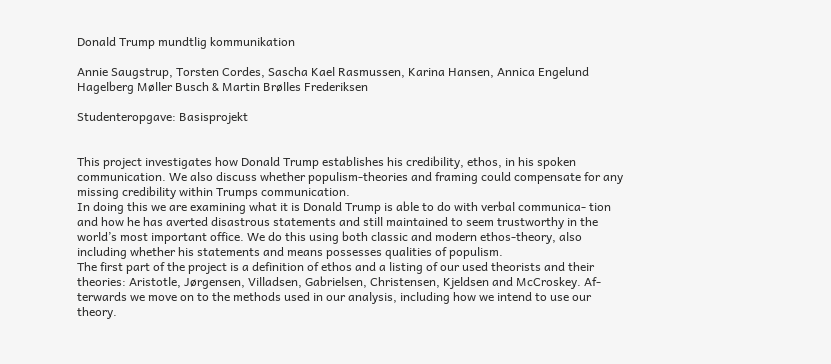Donald Trump mundtlig kommunikation

Annie Saugstrup, Torsten Cordes, Sascha Kael Rasmussen, Karina Hansen, Annica Engelund Hagelberg Møller Busch & Martin Brølles Frederiksen

Studenteropgave: Basisprojekt


This project investigates how Donald Trump establishes his credibility, ethos, in his spoken communication. We also discuss whether populism-theories and framing could compensate for any missing credibility within Trumps communication.
In doing this we are examining what it is Donald Trump is able to do with verbal communica- tion and how he has averted disastrous statements and still maintained to seem trustworthy in the world’s most important office. We do this using both classic and modern ethos-theory, also including whether his statements and means possesses qualities of populism.
The first part of the project is a definition of ethos and a listing of our used theorists and their theories: Aristotle, Jørgensen, Villadsen, Gabrielsen, Christensen, Kjeldsen and McCroskey. Af- terwards we move on to the methods used in our analysis, including how we intend to use our theory.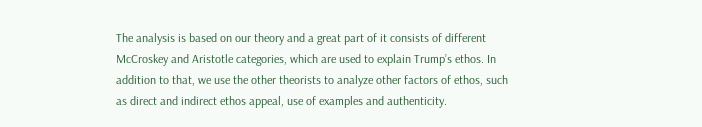The analysis is based on our theory and a great part of it consists of different McCroskey and Aristotle categories, which are used to explain Trump’s ethos. In addition to that, we use the other theorists to analyze other factors of ethos, such as direct and indirect ethos appeal, use of examples and authenticity.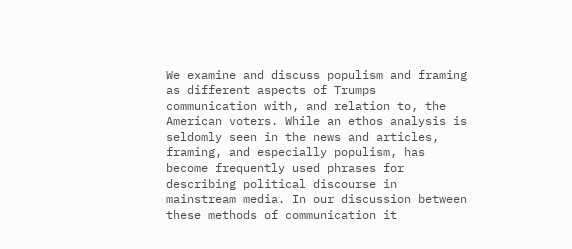We examine and discuss populism and framing as different aspects of Trumps communication with, and relation to, the American voters. While an ethos analysis is seldomly seen in the news and articles, framing, and especially populism, has become frequently used phrases for describing political discourse in mainstream media. In our discussion between these methods of communication it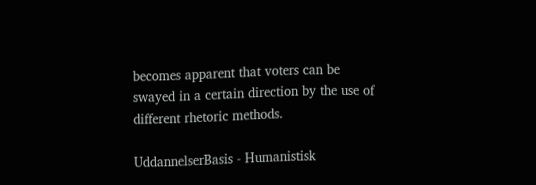becomes apparent that voters can be swayed in a certain direction by the use of different rhetoric methods.

UddannelserBasis - Humanistisk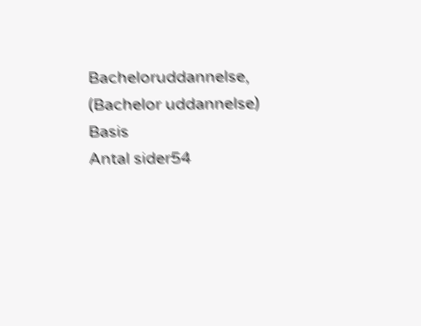Bacheloruddannelse, (Bachelor uddannelse) Basis
Antal sider54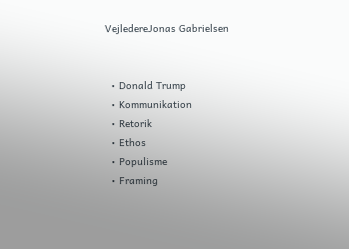VejledereJonas Gabrielsen


  • Donald Trump
  • Kommunikation
  • Retorik
  • Ethos
  • Populisme
  • Framing